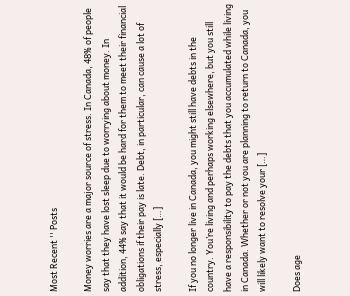Most Recent '' Posts

Money worries are a major source of stress. In Canada, 48% of people say that they have lost sleep due to worrying about money. In addition, 44% say that it would be hard for them to meet their financial obligations if their pay is late. Debt, in particular, can cause a lot of stress, especially […]

If you no longer live in Canada, you might still have debts in the country. You’re living and perhaps working elsewhere, but you still have a responsibility to pay the debts that you accumulated while living in Canada. Whether or not you are planning to return to Canada, you will likely want to resolve your […]

Does age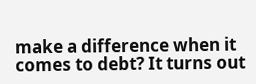make a difference when it comes to debt? It turns out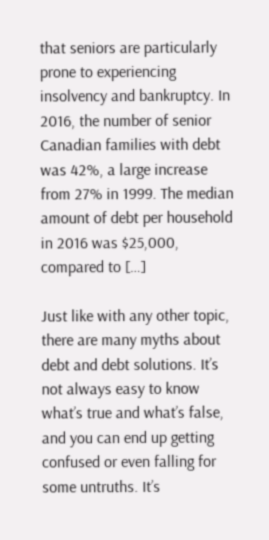that seniors are particularly prone to experiencing insolvency and bankruptcy. In 2016, the number of senior Canadian families with debt was 42%, a large increase from 27% in 1999. The median amount of debt per household in 2016 was $25,000, compared to […]

Just like with any other topic, there are many myths about debt and debt solutions. It’s not always easy to know what’s true and what’s false, and you can end up getting confused or even falling for some untruths. It’s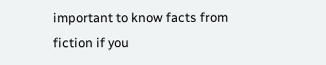important to know facts from fiction if you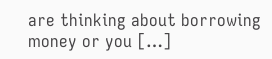are thinking about borrowing money or you […]